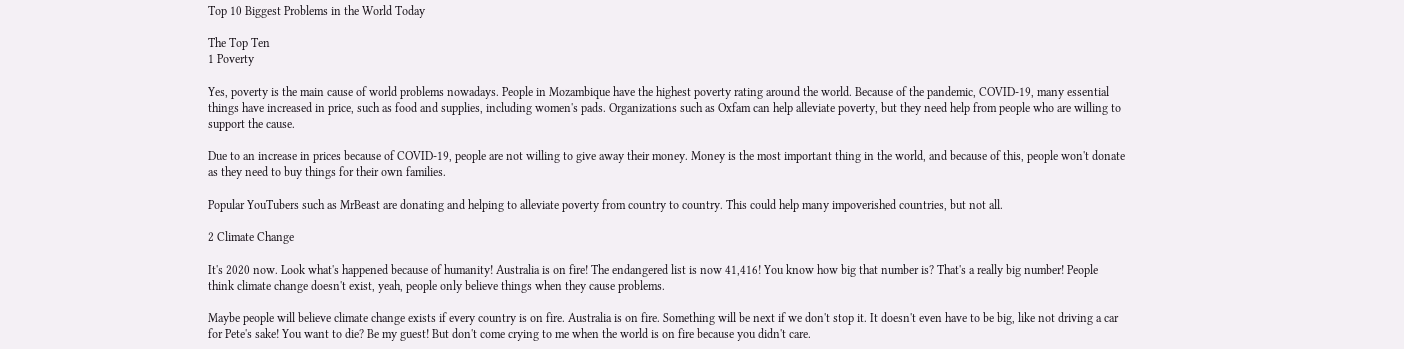Top 10 Biggest Problems in the World Today

The Top Ten
1 Poverty

Yes, poverty is the main cause of world problems nowadays. People in Mozambique have the highest poverty rating around the world. Because of the pandemic, COVID-19, many essential things have increased in price, such as food and supplies, including women's pads. Organizations such as Oxfam can help alleviate poverty, but they need help from people who are willing to support the cause.

Due to an increase in prices because of COVID-19, people are not willing to give away their money. Money is the most important thing in the world, and because of this, people won't donate as they need to buy things for their own families.

Popular YouTubers such as MrBeast are donating and helping to alleviate poverty from country to country. This could help many impoverished countries, but not all.

2 Climate Change

It's 2020 now. Look what's happened because of humanity! Australia is on fire! The endangered list is now 41,416! You know how big that number is? That's a really big number! People think climate change doesn't exist, yeah, people only believe things when they cause problems.

Maybe people will believe climate change exists if every country is on fire. Australia is on fire. Something will be next if we don't stop it. It doesn't even have to be big, like not driving a car for Pete's sake! You want to die? Be my guest! But don't come crying to me when the world is on fire because you didn't care.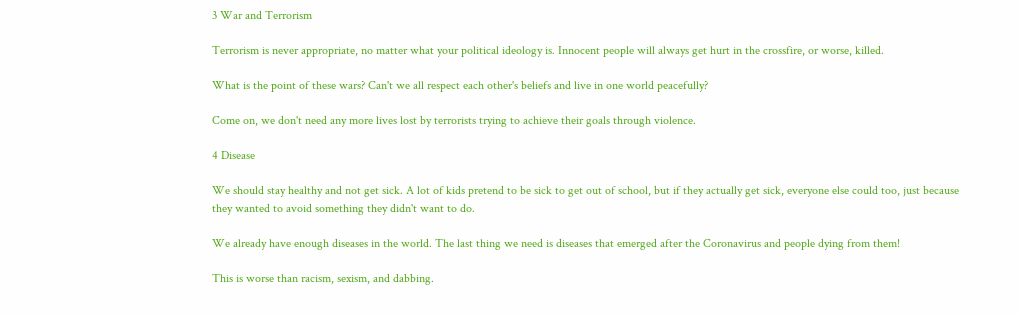3 War and Terrorism

Terrorism is never appropriate, no matter what your political ideology is. Innocent people will always get hurt in the crossfire, or worse, killed.

What is the point of these wars? Can't we all respect each other's beliefs and live in one world peacefully?

Come on, we don't need any more lives lost by terrorists trying to achieve their goals through violence.

4 Disease

We should stay healthy and not get sick. A lot of kids pretend to be sick to get out of school, but if they actually get sick, everyone else could too, just because they wanted to avoid something they didn't want to do.

We already have enough diseases in the world. The last thing we need is diseases that emerged after the Coronavirus and people dying from them!

This is worse than racism, sexism, and dabbing.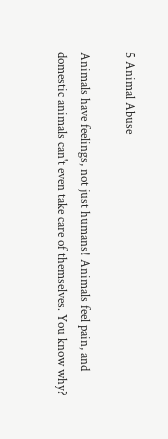5 Animal Abuse

Animals have feelings, not just humans! Animals feel pain, and domestic animals can't even take care of themselves. You know why?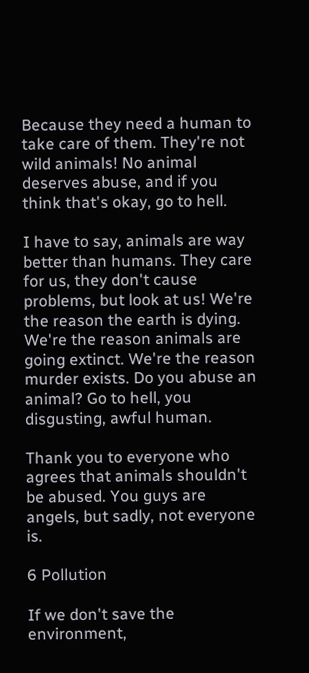Because they need a human to take care of them. They're not wild animals! No animal deserves abuse, and if you think that's okay, go to hell.

I have to say, animals are way better than humans. They care for us, they don't cause problems, but look at us! We're the reason the earth is dying. We're the reason animals are going extinct. We're the reason murder exists. Do you abuse an animal? Go to hell, you disgusting, awful human.

Thank you to everyone who agrees that animals shouldn't be abused. You guys are angels, but sadly, not everyone is.

6 Pollution

If we don't save the environment,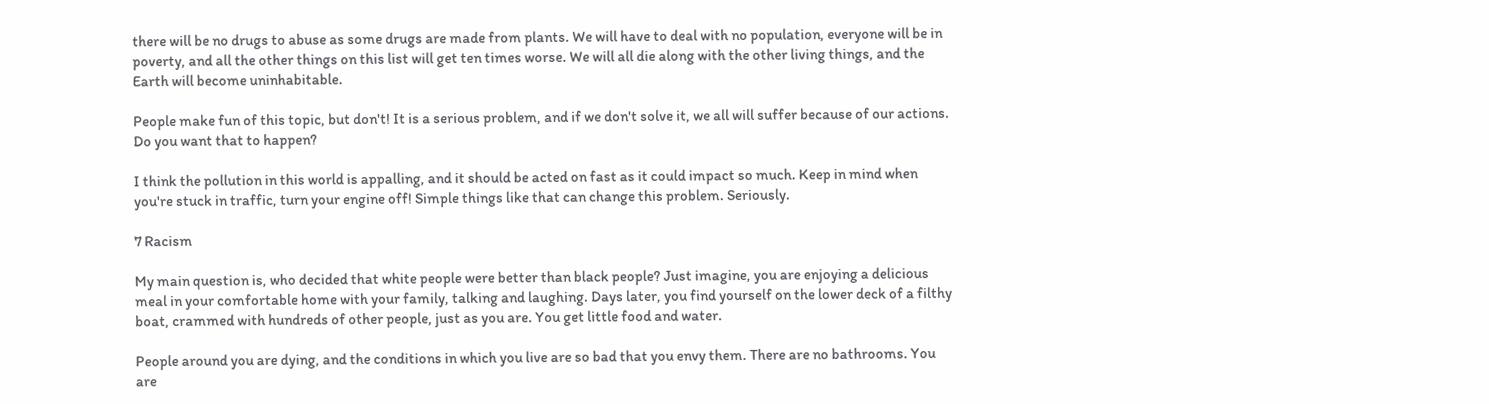there will be no drugs to abuse as some drugs are made from plants. We will have to deal with no population, everyone will be in poverty, and all the other things on this list will get ten times worse. We will all die along with the other living things, and the Earth will become uninhabitable.

People make fun of this topic, but don't! It is a serious problem, and if we don't solve it, we all will suffer because of our actions. Do you want that to happen?

I think the pollution in this world is appalling, and it should be acted on fast as it could impact so much. Keep in mind when you're stuck in traffic, turn your engine off! Simple things like that can change this problem. Seriously.

7 Racism

My main question is, who decided that white people were better than black people? Just imagine, you are enjoying a delicious meal in your comfortable home with your family, talking and laughing. Days later, you find yourself on the lower deck of a filthy boat, crammed with hundreds of other people, just as you are. You get little food and water.

People around you are dying, and the conditions in which you live are so bad that you envy them. There are no bathrooms. You are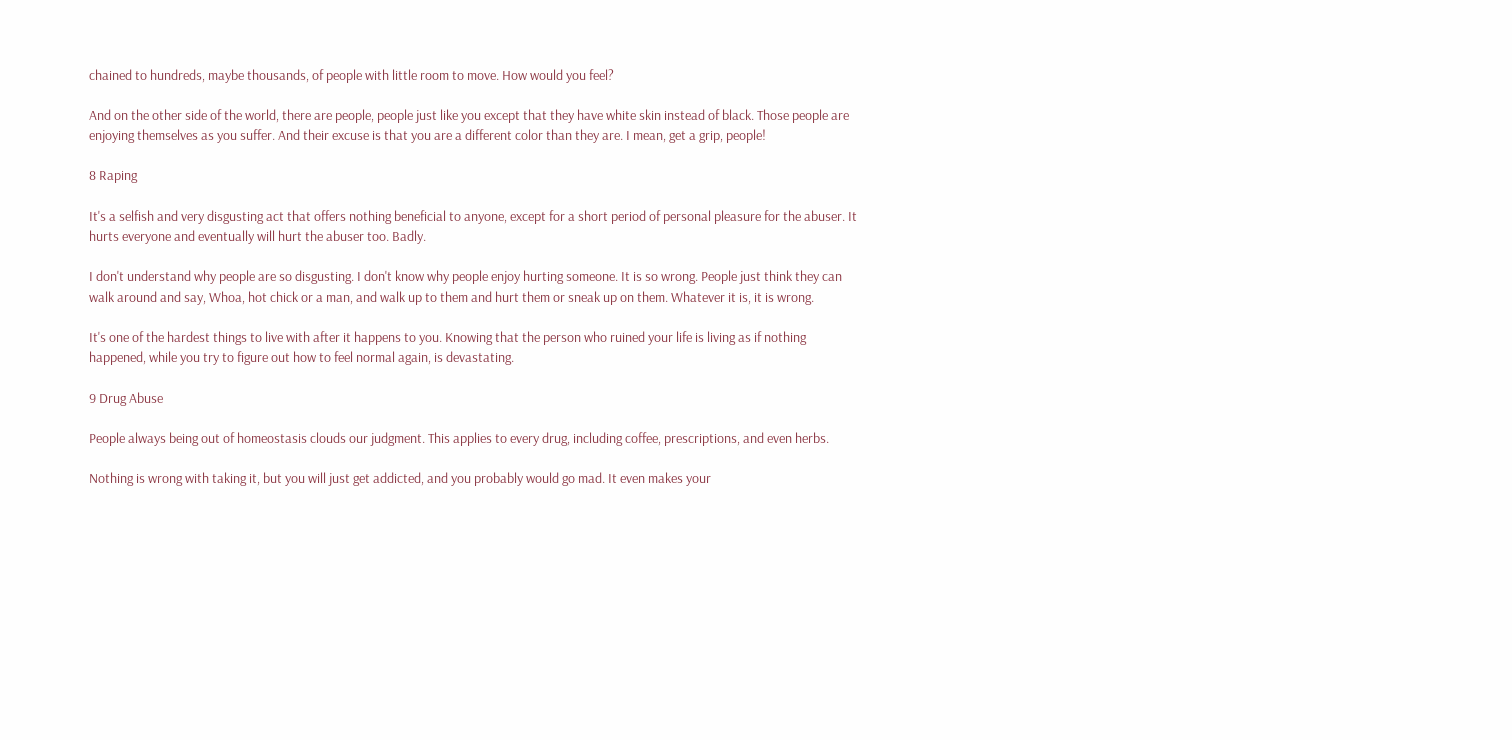chained to hundreds, maybe thousands, of people with little room to move. How would you feel?

And on the other side of the world, there are people, people just like you except that they have white skin instead of black. Those people are enjoying themselves as you suffer. And their excuse is that you are a different color than they are. I mean, get a grip, people!

8 Raping

It's a selfish and very disgusting act that offers nothing beneficial to anyone, except for a short period of personal pleasure for the abuser. It hurts everyone and eventually will hurt the abuser too. Badly.

I don't understand why people are so disgusting. I don't know why people enjoy hurting someone. It is so wrong. People just think they can walk around and say, Whoa, hot chick or a man, and walk up to them and hurt them or sneak up on them. Whatever it is, it is wrong.

It's one of the hardest things to live with after it happens to you. Knowing that the person who ruined your life is living as if nothing happened, while you try to figure out how to feel normal again, is devastating.

9 Drug Abuse

People always being out of homeostasis clouds our judgment. This applies to every drug, including coffee, prescriptions, and even herbs.

Nothing is wrong with taking it, but you will just get addicted, and you probably would go mad. It even makes your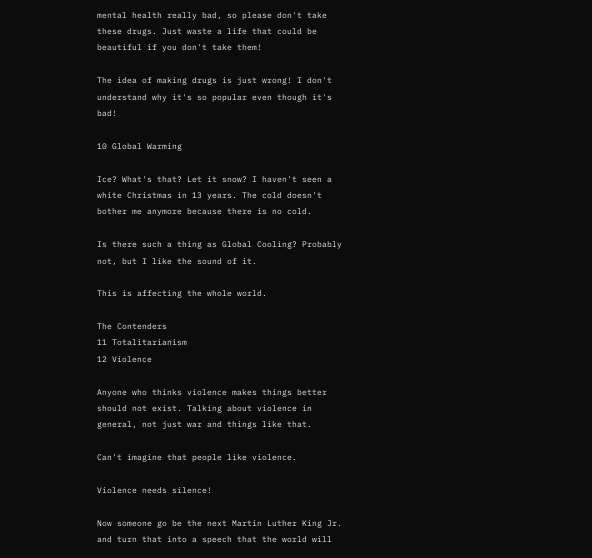mental health really bad, so please don't take these drugs. Just waste a life that could be beautiful if you don't take them!

The idea of making drugs is just wrong! I don't understand why it's so popular even though it's bad!

10 Global Warming

Ice? What's that? Let it snow? I haven't seen a white Christmas in 13 years. The cold doesn't bother me anymore because there is no cold.

Is there such a thing as Global Cooling? Probably not, but I like the sound of it.

This is affecting the whole world.

The Contenders
11 Totalitarianism
12 Violence

Anyone who thinks violence makes things better should not exist. Talking about violence in general, not just war and things like that.

Can't imagine that people like violence.

Violence needs silence!

Now someone go be the next Martin Luther King Jr. and turn that into a speech that the world will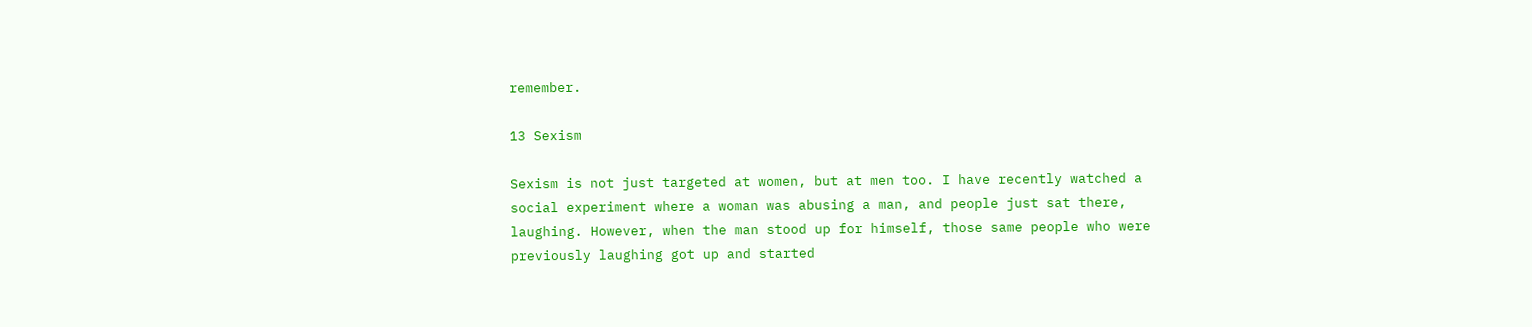remember.

13 Sexism

Sexism is not just targeted at women, but at men too. I have recently watched a social experiment where a woman was abusing a man, and people just sat there, laughing. However, when the man stood up for himself, those same people who were previously laughing got up and started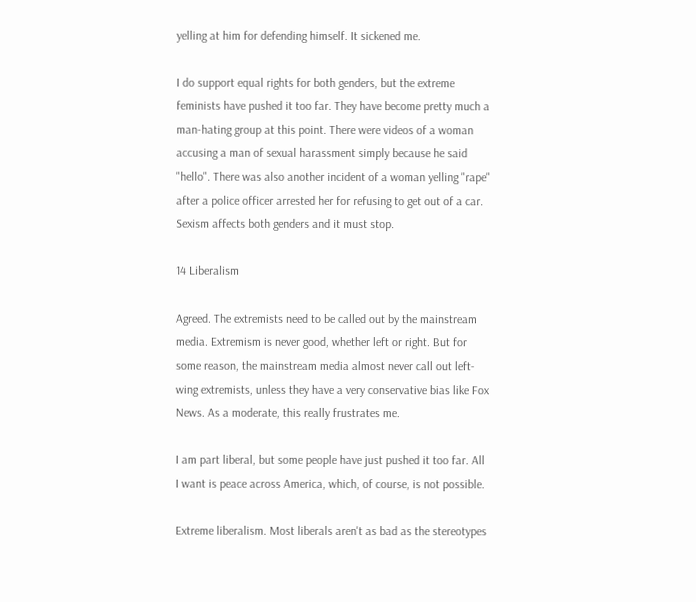yelling at him for defending himself. It sickened me.

I do support equal rights for both genders, but the extreme feminists have pushed it too far. They have become pretty much a man-hating group at this point. There were videos of a woman accusing a man of sexual harassment simply because he said "hello". There was also another incident of a woman yelling "rape" after a police officer arrested her for refusing to get out of a car. Sexism affects both genders and it must stop.

14 Liberalism

Agreed. The extremists need to be called out by the mainstream media. Extremism is never good, whether left or right. But for some reason, the mainstream media almost never call out left-wing extremists, unless they have a very conservative bias like Fox News. As a moderate, this really frustrates me.

I am part liberal, but some people have just pushed it too far. All I want is peace across America, which, of course, is not possible.

Extreme liberalism. Most liberals aren't as bad as the stereotypes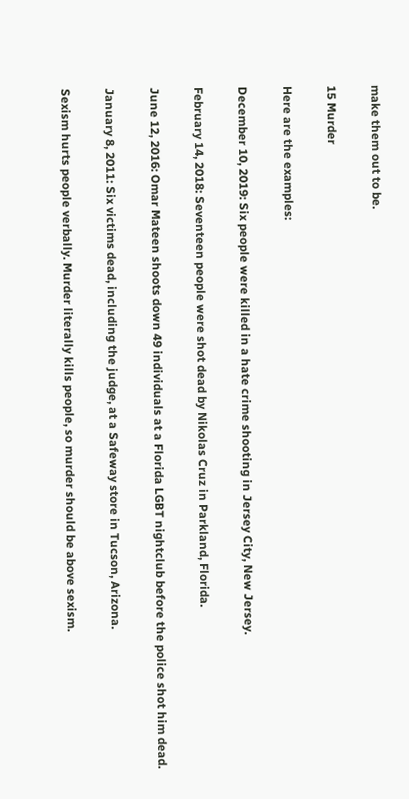make them out to be.

15 Murder

Here are the examples:

December 10, 2019: Six people were killed in a hate crime shooting in Jersey City, New Jersey.

February 14, 2018: Seventeen people were shot dead by Nikolas Cruz in Parkland, Florida.

June 12, 2016: Omar Mateen shoots down 49 individuals at a Florida LGBT nightclub before the police shot him dead.

January 8, 2011: Six victims dead, including the judge, at a Safeway store in Tucson, Arizona.

Sexism hurts people verbally. Murder literally kills people, so murder should be above sexism.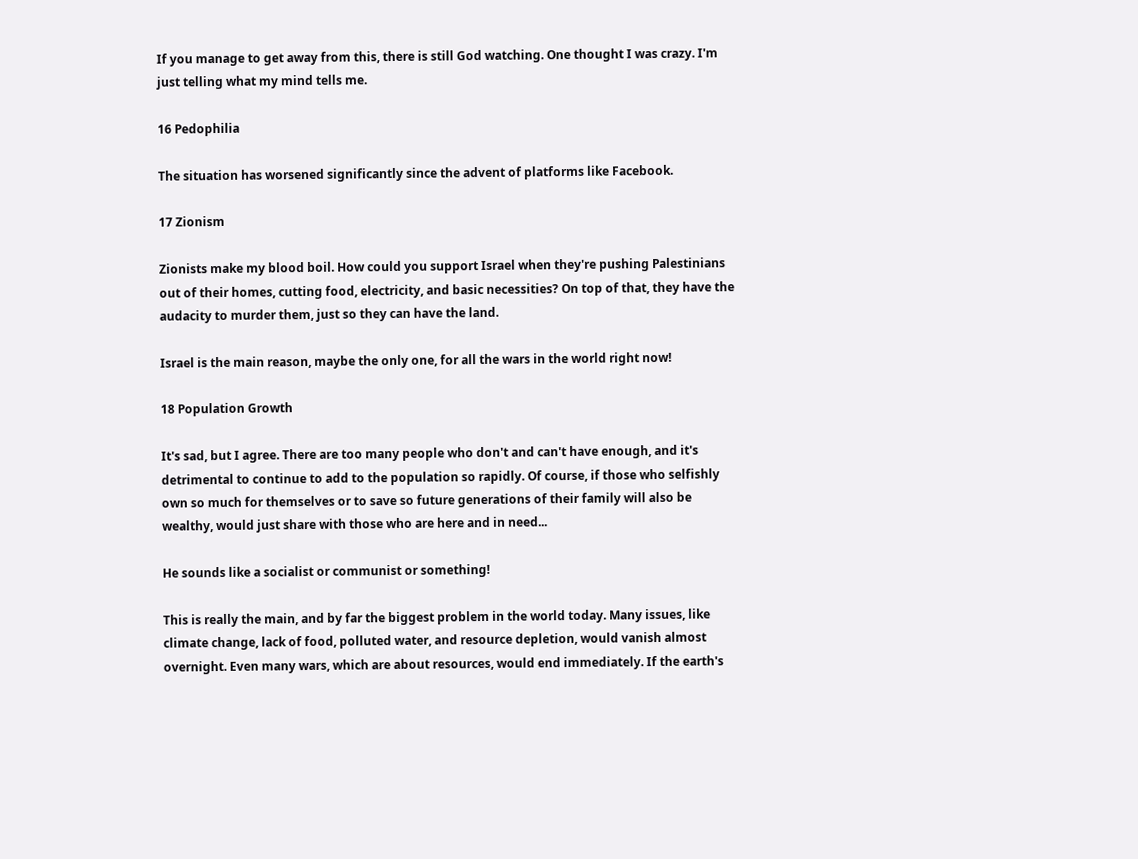If you manage to get away from this, there is still God watching. One thought I was crazy. I'm just telling what my mind tells me.

16 Pedophilia

The situation has worsened significantly since the advent of platforms like Facebook.

17 Zionism

Zionists make my blood boil. How could you support Israel when they're pushing Palestinians out of their homes, cutting food, electricity, and basic necessities? On top of that, they have the audacity to murder them, just so they can have the land.

Israel is the main reason, maybe the only one, for all the wars in the world right now!

18 Population Growth

It's sad, but I agree. There are too many people who don't and can't have enough, and it's detrimental to continue to add to the population so rapidly. Of course, if those who selfishly own so much for themselves or to save so future generations of their family will also be wealthy, would just share with those who are here and in need...

He sounds like a socialist or communist or something!

This is really the main, and by far the biggest problem in the world today. Many issues, like climate change, lack of food, polluted water, and resource depletion, would vanish almost overnight. Even many wars, which are about resources, would end immediately. If the earth's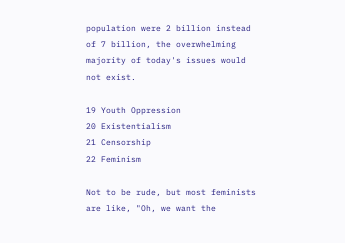population were 2 billion instead of 7 billion, the overwhelming majority of today's issues would not exist.

19 Youth Oppression
20 Existentialism
21 Censorship
22 Feminism

Not to be rude, but most feminists are like, "Oh, we want the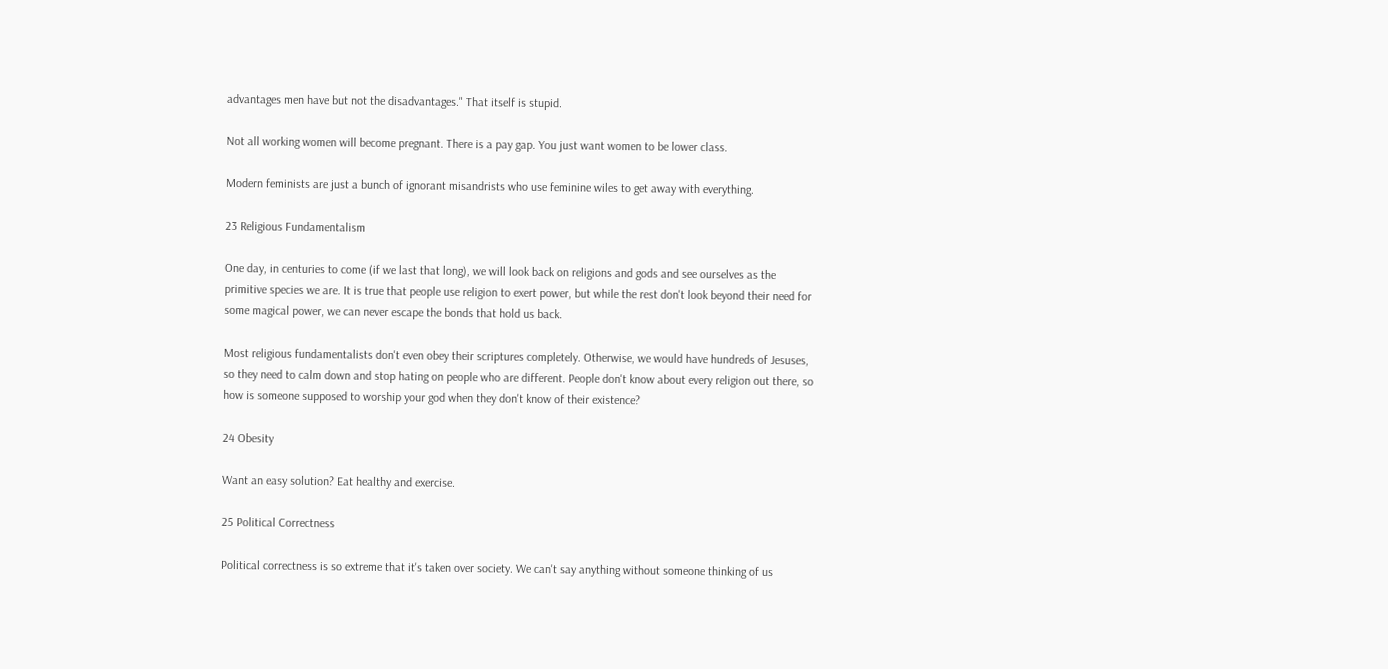advantages men have but not the disadvantages." That itself is stupid.

Not all working women will become pregnant. There is a pay gap. You just want women to be lower class.

Modern feminists are just a bunch of ignorant misandrists who use feminine wiles to get away with everything.

23 Religious Fundamentalism

One day, in centuries to come (if we last that long), we will look back on religions and gods and see ourselves as the primitive species we are. It is true that people use religion to exert power, but while the rest don't look beyond their need for some magical power, we can never escape the bonds that hold us back.

Most religious fundamentalists don't even obey their scriptures completely. Otherwise, we would have hundreds of Jesuses, so they need to calm down and stop hating on people who are different. People don't know about every religion out there, so how is someone supposed to worship your god when they don't know of their existence?

24 Obesity

Want an easy solution? Eat healthy and exercise.

25 Political Correctness

Political correctness is so extreme that it's taken over society. We can't say anything without someone thinking of us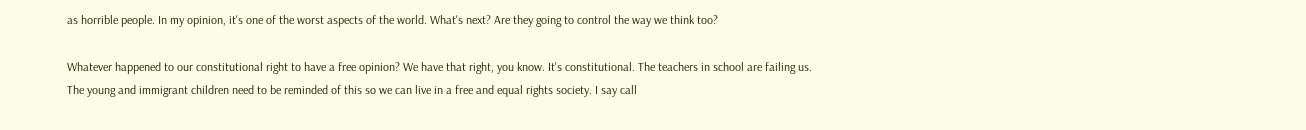as horrible people. In my opinion, it's one of the worst aspects of the world. What's next? Are they going to control the way we think too?

Whatever happened to our constitutional right to have a free opinion? We have that right, you know. It's constitutional. The teachers in school are failing us. The young and immigrant children need to be reminded of this so we can live in a free and equal rights society. I say call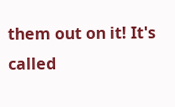them out on it! It's called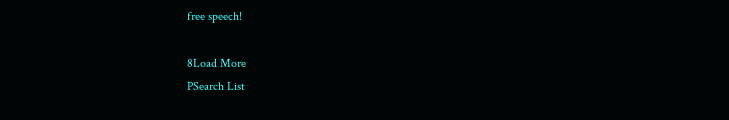free speech!

8Load More
PSearch List